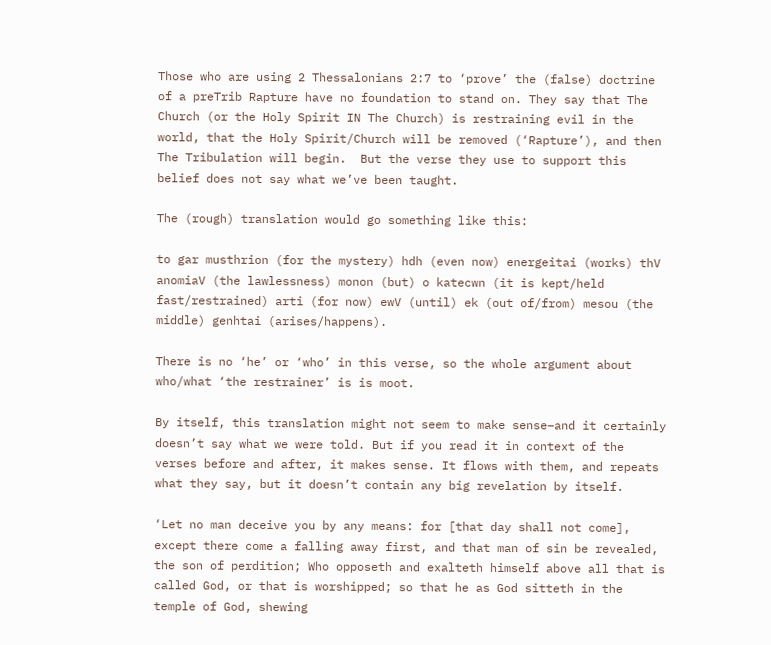Those who are using 2 Thessalonians 2:7 to ‘prove’ the (false) doctrine of a preTrib Rapture have no foundation to stand on. They say that The Church (or the Holy Spirit IN The Church) is restraining evil in the world, that the Holy Spirit/Church will be removed (‘Rapture’), and then The Tribulation will begin.  But the verse they use to support this belief does not say what we’ve been taught.

The (rough) translation would go something like this:

to gar musthrion (for the mystery) hdh (even now) energeitai (works) thV anomiaV (the lawlessness) monon (but) o katecwn (it is kept/held fast/restrained) arti (for now) ewV (until) ek (out of/from) mesou (the middle) genhtai (arises/happens).

There is no ‘he’ or ‘who’ in this verse, so the whole argument about who/what ‘the restrainer’ is is moot.

By itself, this translation might not seem to make sense–and it certainly doesn’t say what we were told. But if you read it in context of the verses before and after, it makes sense. It flows with them, and repeats what they say, but it doesn’t contain any big revelation by itself.

‘Let no man deceive you by any means: for [that day shall not come], except there come a falling away first, and that man of sin be revealed, the son of perdition; Who opposeth and exalteth himself above all that is called God, or that is worshipped; so that he as God sitteth in the temple of God, shewing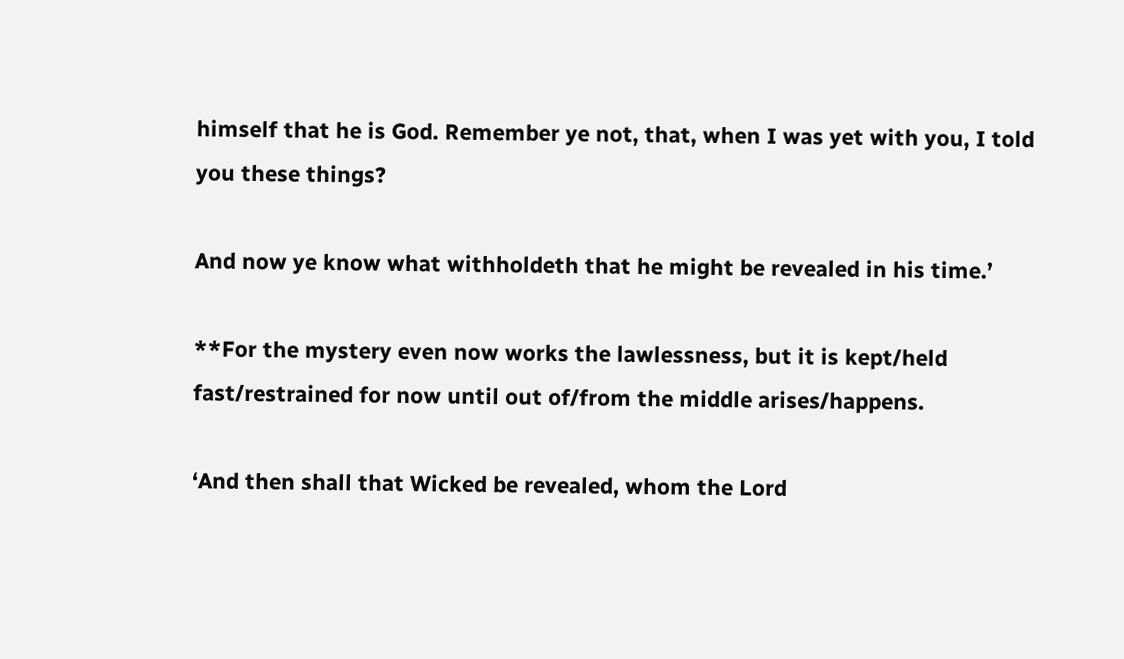himself that he is God. Remember ye not, that, when I was yet with you, I told you these things?

And now ye know what withholdeth that he might be revealed in his time.’

**For the mystery even now works the lawlessness, but it is kept/held fast/restrained for now until out of/from the middle arises/happens.

‘And then shall that Wicked be revealed, whom the Lord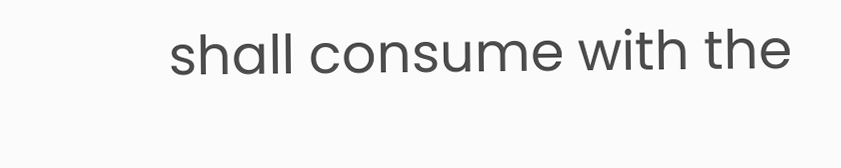shall consume with the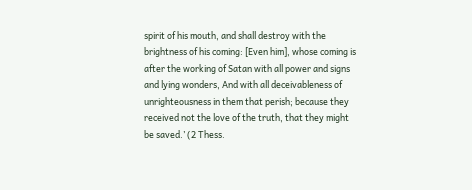spirit of his mouth, and shall destroy with the brightness of his coming: [Even him], whose coming is after the working of Satan with all power and signs and lying wonders, And with all deceivableness of unrighteousness in them that perish; because they received not the love of the truth, that they might be saved.’ (2 Thess.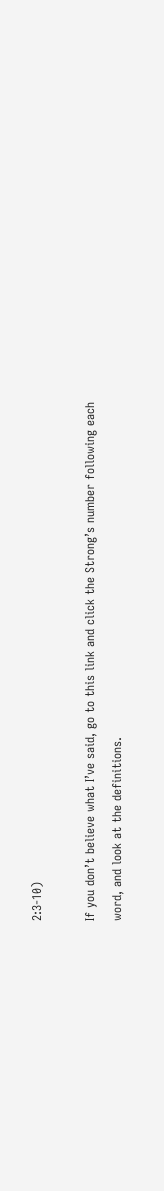2:3-10)

If you don’t believe what I’ve said, go to this link and click the Strong’s number following each word, and look at the definitions.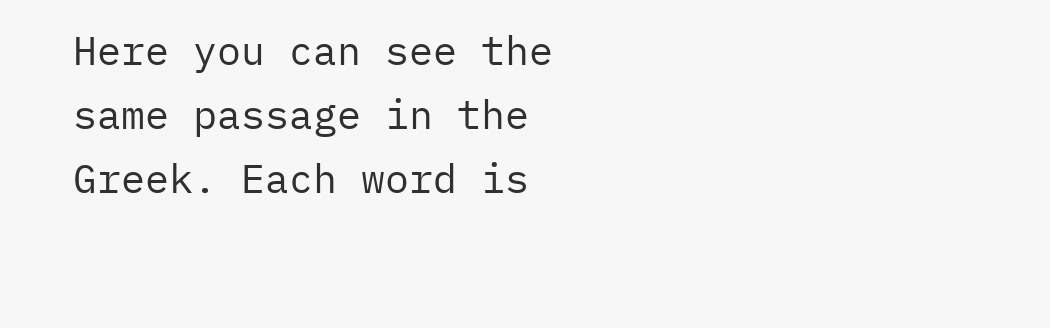Here you can see the same passage in the Greek. Each word is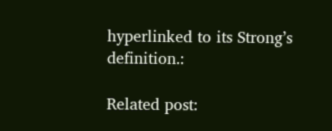hyperlinked to its Strong’s definition.:

Related post: